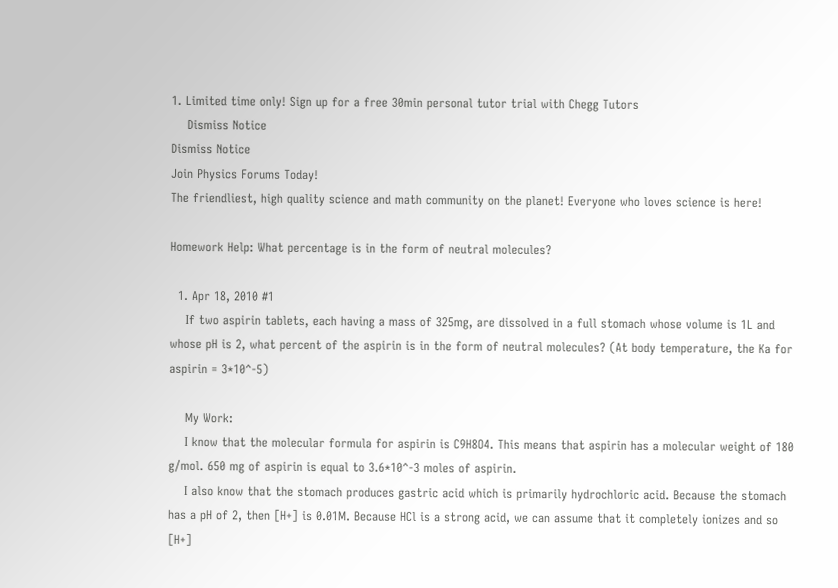1. Limited time only! Sign up for a free 30min personal tutor trial with Chegg Tutors
    Dismiss Notice
Dismiss Notice
Join Physics Forums Today!
The friendliest, high quality science and math community on the planet! Everyone who loves science is here!

Homework Help: What percentage is in the form of neutral molecules?

  1. Apr 18, 2010 #1
    If two aspirin tablets, each having a mass of 325mg, are dissolved in a full stomach whose volume is 1L and whose pH is 2, what percent of the aspirin is in the form of neutral molecules? (At body temperature, the Ka for aspirin = 3*10^-5)

    My Work:
    I know that the molecular formula for aspirin is C9H8O4. This means that aspirin has a molecular weight of 180 g/mol. 650 mg of aspirin is equal to 3.6*10^-3 moles of aspirin.
    I also know that the stomach produces gastric acid which is primarily hydrochloric acid. Because the stomach has a pH of 2, then [H+] is 0.01M. Because HCl is a strong acid, we can assume that it completely ionizes and so [H+]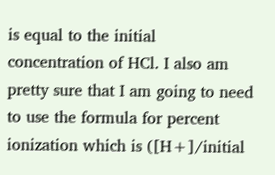is equal to the initial concentration of HCl. I also am pretty sure that I am going to need to use the formula for percent ionization which is ([H+]/initial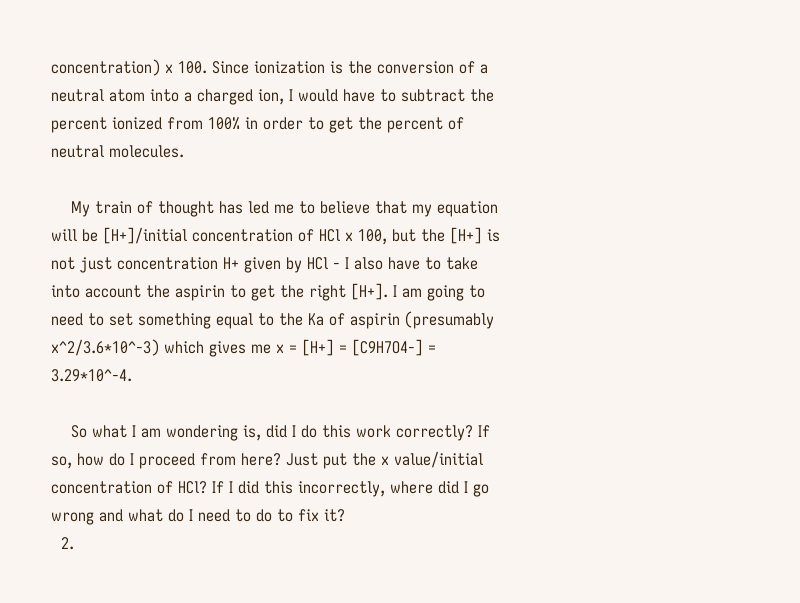concentration) x 100. Since ionization is the conversion of a neutral atom into a charged ion, I would have to subtract the percent ionized from 100% in order to get the percent of neutral molecules.

    My train of thought has led me to believe that my equation will be [H+]/initial concentration of HCl x 100, but the [H+] is not just concentration H+ given by HCl - I also have to take into account the aspirin to get the right [H+]. I am going to need to set something equal to the Ka of aspirin (presumably x^2/3.6*10^-3) which gives me x = [H+] = [C9H7O4-] = 3.29*10^-4.

    So what I am wondering is, did I do this work correctly? If so, how do I proceed from here? Just put the x value/initial concentration of HCl? If I did this incorrectly, where did I go wrong and what do I need to do to fix it?
  2.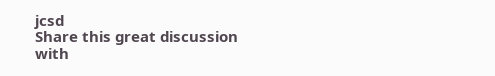jcsd
Share this great discussion with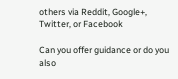others via Reddit, Google+, Twitter, or Facebook

Can you offer guidance or do you also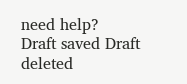need help?
Draft saved Draft deleted